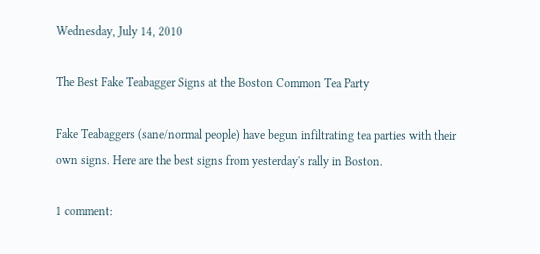Wednesday, July 14, 2010

The Best Fake Teabagger Signs at the Boston Common Tea Party

Fake Teabaggers (sane/normal people) have begun infiltrating tea parties with their own signs. Here are the best signs from yesterday's rally in Boston.

1 comment: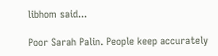libhom said...

Poor Sarah Palin. People keep accurately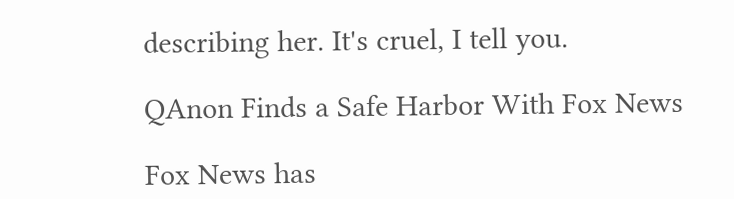describing her. It's cruel, I tell you.

QAnon Finds a Safe Harbor With Fox News

Fox News has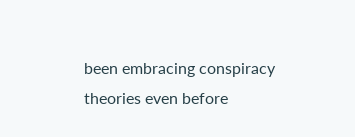been embracing conspiracy theories even before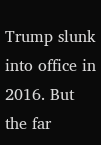Trump slunk into office in 2016. But the far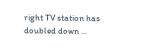right TV station has doubled down ...